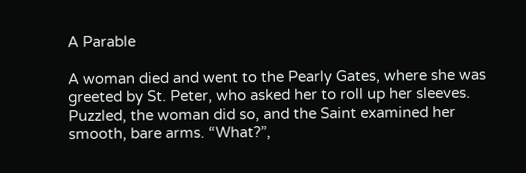A Parable

A woman died and went to the Pearly Gates, where she was greeted by St. Peter, who asked her to roll up her sleeves. Puzzled, the woman did so, and the Saint examined her smooth, bare arms. “What?”,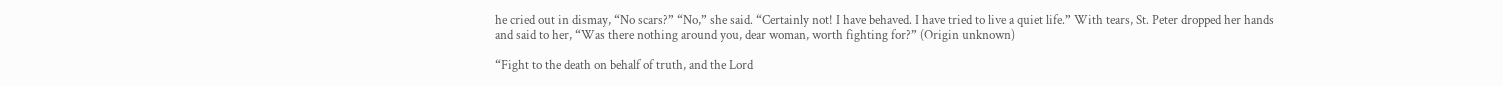he cried out in dismay, “No scars?” “No,” she said. “Certainly not! I have behaved. I have tried to live a quiet life.” With tears, St. Peter dropped her hands and said to her, “Was there nothing around you, dear woman, worth fighting for?” (Origin unknown)

“Fight to the death on behalf of truth, and the Lord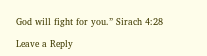God will fight for you.” Sirach 4:28

Leave a Reply